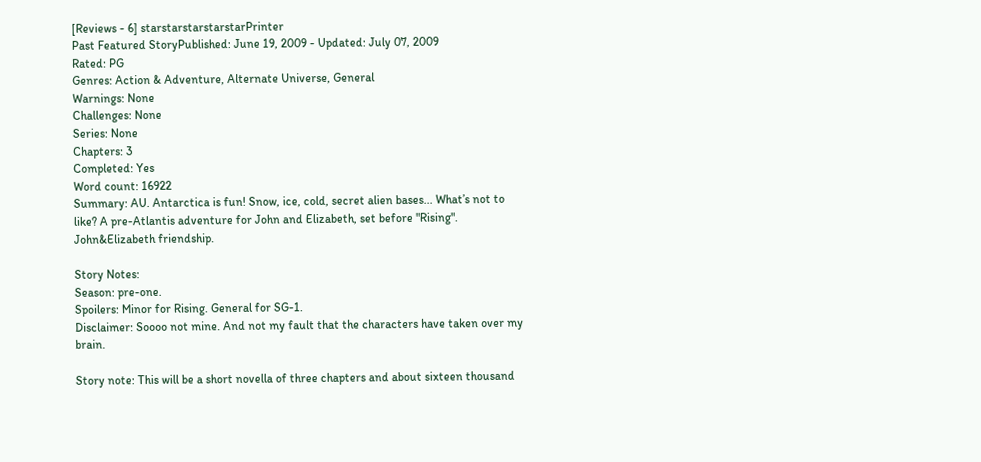[Reviews - 6] starstarstarstarstarPrinter
Past Featured StoryPublished: June 19, 2009 - Updated: July 07, 2009
Rated: PG
Genres: Action & Adventure, Alternate Universe, General
Warnings: None
Challenges: None
Series: None
Chapters: 3
Completed: Yes
Word count: 16922
Summary: AU. Antarctica is fun! Snow, ice, cold, secret alien bases... What’s not to like? A pre-Atlantis adventure for John and Elizabeth, set before "Rising". John&Elizabeth friendship.

Story Notes:
Season: pre-one.
Spoilers: Minor for Rising. General for SG-1.
Disclaimer: Soooo not mine. And not my fault that the characters have taken over my brain.

Story note: This will be a short novella of three chapters and about sixteen thousand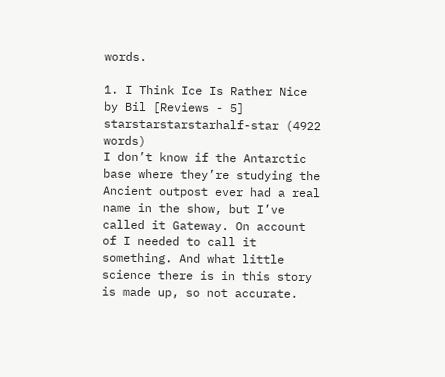words.

1. I Think Ice Is Rather Nice by Bil [Reviews - 5] starstarstarstarhalf-star (4922 words)
I don’t know if the Antarctic base where they’re studying the Ancient outpost ever had a real name in the show, but I’ve called it Gateway. On account of I needed to call it something. And what little science there is in this story is made up, so not accurate.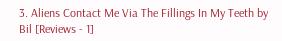3. Aliens Contact Me Via The Fillings In My Teeth by Bil [Reviews - 1]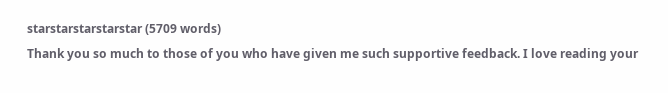starstarstarstarstar (5709 words)
Thank you so much to those of you who have given me such supportive feedback. I love reading your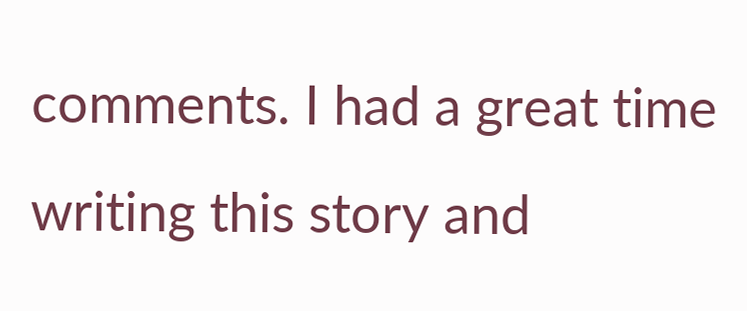comments. I had a great time writing this story and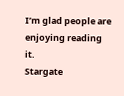I’m glad people are enjoying reading it.
Stargate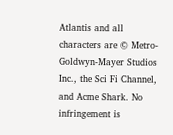Atlantis and all characters are © Metro-Goldwyn-Mayer Studios Inc., the Sci Fi Channel, and Acme Shark. No infringement is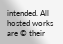intended. All hosted works are © their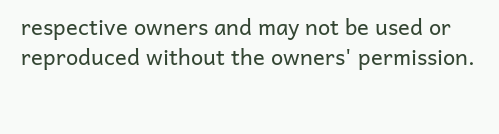respective owners and may not be used or reproduced without the owners' permission.